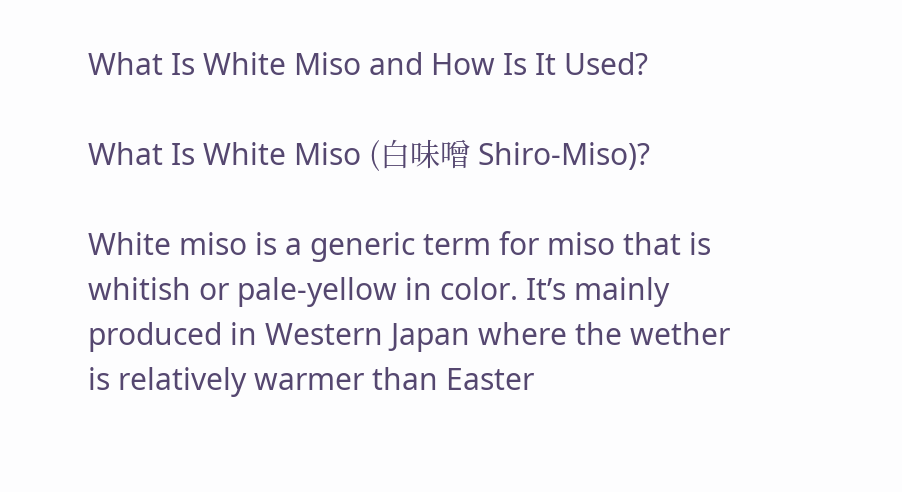What Is White Miso and How Is It Used?

What Is White Miso (白味噌 Shiro-Miso)?

White miso is a generic term for miso that is whitish or pale-yellow in color. It’s mainly produced in Western Japan where the wether is relatively warmer than Easter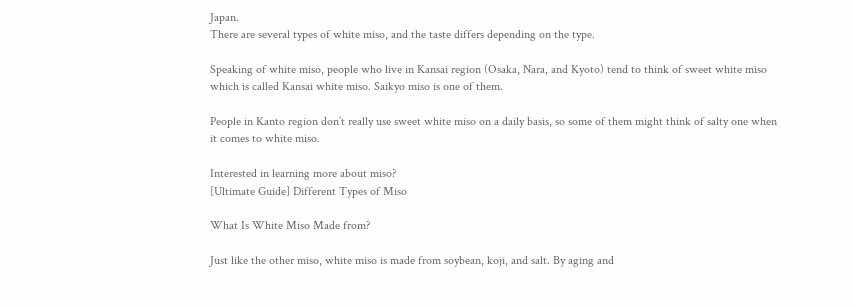Japan.
There are several types of white miso, and the taste differs depending on the type.

Speaking of white miso, people who live in Kansai region (Osaka, Nara, and Kyoto) tend to think of sweet white miso which is called Kansai white miso. Saikyo miso is one of them.

People in Kanto region don’t really use sweet white miso on a daily basis, so some of them might think of salty one when it comes to white miso.

Interested in learning more about miso?
[Ultimate Guide] Different Types of Miso

What Is White Miso Made from?

Just like the other miso, white miso is made from soybean, koji, and salt. By aging and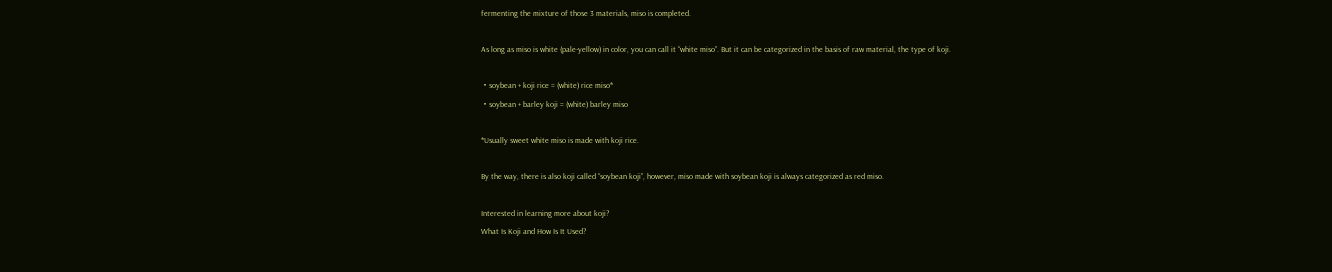fermenting the mixture of those 3 materials, miso is completed.

As long as miso is white (pale-yellow) in color, you can call it “white miso”. But it can be categorized in the basis of raw material, the type of koji.

・soybean + koji rice = (white) rice miso*
・soybean + barley koji = (white) barley miso

*Usually sweet white miso is made with koji rice.

By the way, there is also koji called “soybean koji”, however, miso made with soybean koji is always categorized as red miso.

Interested in learning more about koji?
What Is Koji and How Is It Used?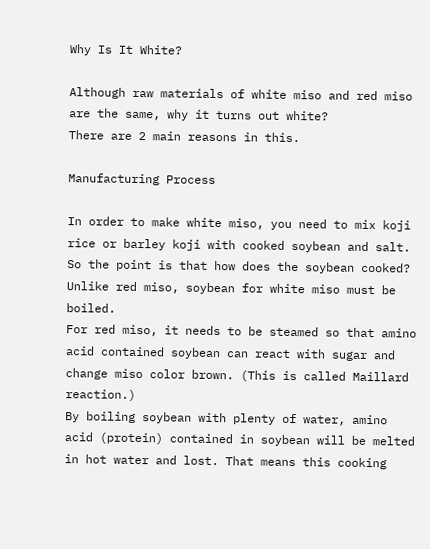Why Is It White?

Although raw materials of white miso and red miso are the same, why it turns out white?
There are 2 main reasons in this.

Manufacturing Process

In order to make white miso, you need to mix koji rice or barley koji with cooked soybean and salt. So the point is that how does the soybean cooked?
Unlike red miso, soybean for white miso must be boiled.
For red miso, it needs to be steamed so that amino acid contained soybean can react with sugar and change miso color brown. (This is called Maillard reaction.)
By boiling soybean with plenty of water, amino acid (protein) contained in soybean will be melted in hot water and lost. That means this cooking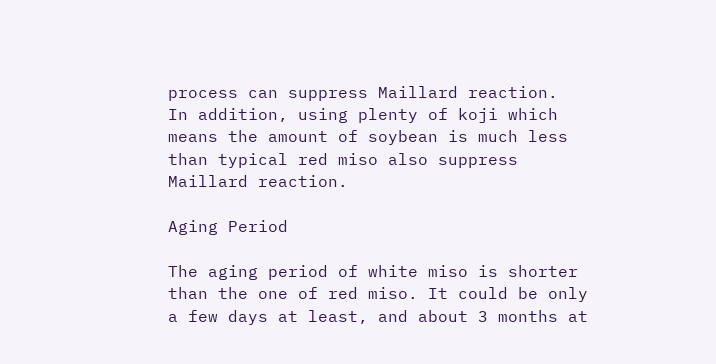process can suppress Maillard reaction.
In addition, using plenty of koji which means the amount of soybean is much less than typical red miso also suppress Maillard reaction.

Aging Period

The aging period of white miso is shorter than the one of red miso. It could be only a few days at least, and about 3 months at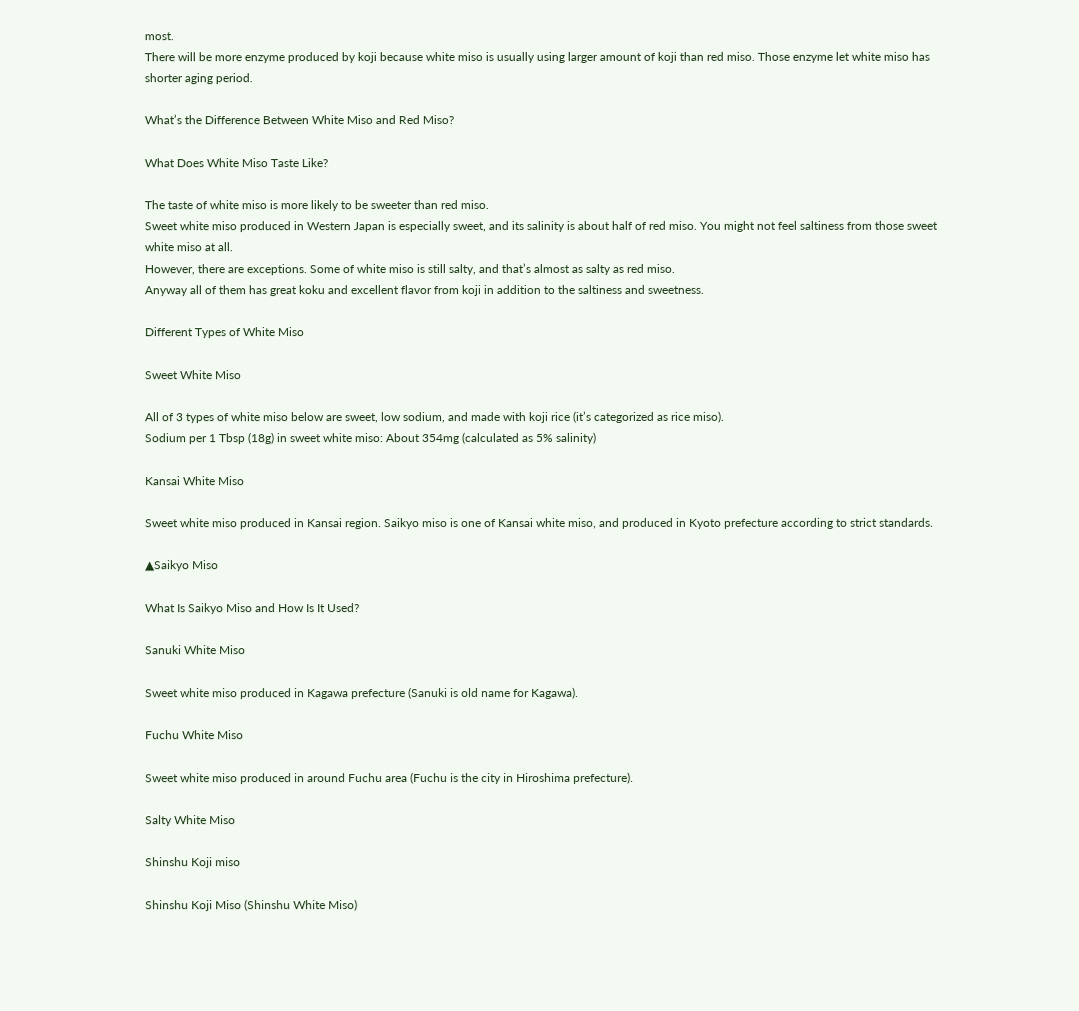most.
There will be more enzyme produced by koji because white miso is usually using larger amount of koji than red miso. Those enzyme let white miso has shorter aging period.

What’s the Difference Between White Miso and Red Miso?

What Does White Miso Taste Like?

The taste of white miso is more likely to be sweeter than red miso.
Sweet white miso produced in Western Japan is especially sweet, and its salinity is about half of red miso. You might not feel saltiness from those sweet white miso at all.
However, there are exceptions. Some of white miso is still salty, and that’s almost as salty as red miso.
Anyway all of them has great koku and excellent flavor from koji in addition to the saltiness and sweetness.

Different Types of White Miso

Sweet White Miso

All of 3 types of white miso below are sweet, low sodium, and made with koji rice (it’s categorized as rice miso).
Sodium per 1 Tbsp (18g) in sweet white miso: About 354mg (calculated as 5% salinity)

Kansai White Miso

Sweet white miso produced in Kansai region. Saikyo miso is one of Kansai white miso, and produced in Kyoto prefecture according to strict standards.

▲Saikyo Miso

What Is Saikyo Miso and How Is It Used?

Sanuki White Miso

Sweet white miso produced in Kagawa prefecture (Sanuki is old name for Kagawa).

Fuchu White Miso

Sweet white miso produced in around Fuchu area (Fuchu is the city in Hiroshima prefecture).

Salty White Miso

Shinshu Koji miso

Shinshu Koji Miso (Shinshu White Miso)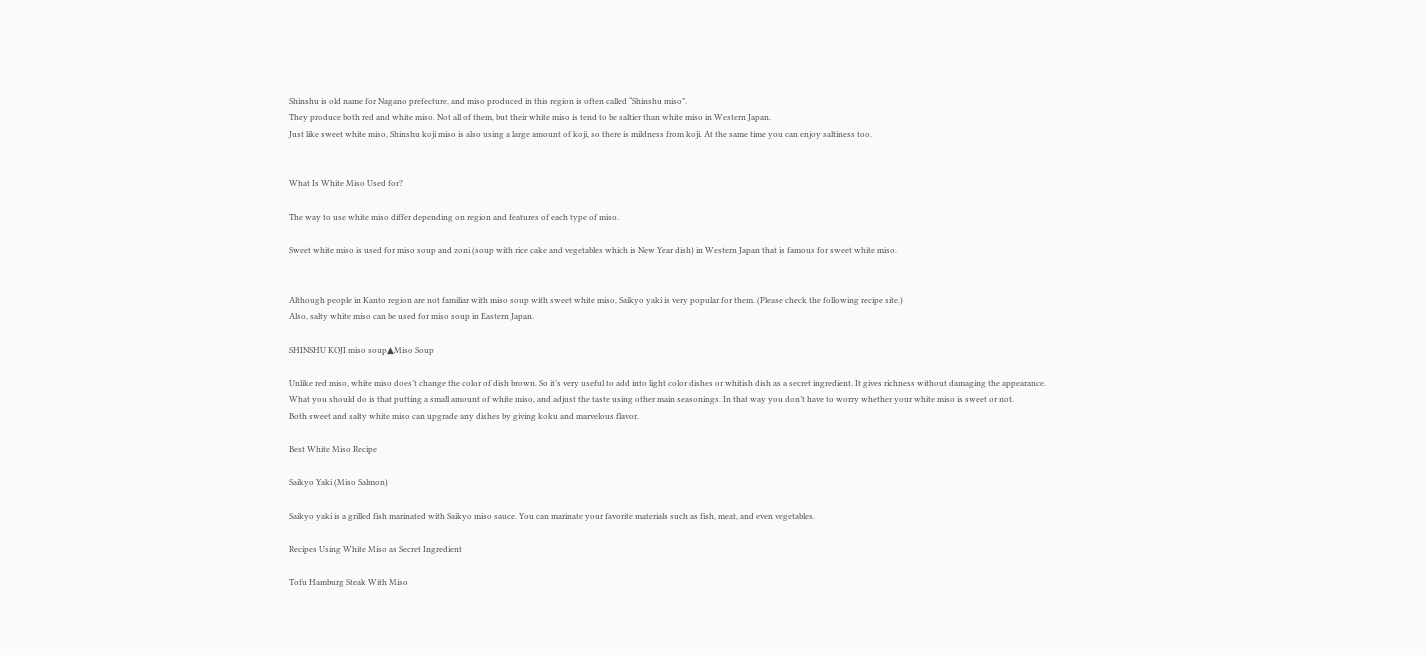Shinshu is old name for Nagano prefecture, and miso produced in this region is often called “Shinshu miso”.
They produce both red and white miso. Not all of them, but their white miso is tend to be saltier than white miso in Western Japan.
Just like sweet white miso, Shinshu koji miso is also using a large amount of koji, so there is mildness from koji. At the same time you can enjoy saltiness too.


What Is White Miso Used for?

The way to use white miso differ depending on region and features of each type of miso.

Sweet white miso is used for miso soup and zoni (soup with rice cake and vegetables which is New Year dish) in Western Japan that is famous for sweet white miso.


Although people in Kanto region are not familiar with miso soup with sweet white miso, Saikyo yaki is very popular for them. (Please check the following recipe site.)
Also, salty white miso can be used for miso soup in Eastern Japan.

SHINSHU KOJI miso soup▲Miso Soup

Unlike red miso, white miso does’t change the color of dish brown. So it’s very useful to add into light color dishes or whitish dish as a secret ingredient. It gives richness without damaging the appearance.
What you should do is that putting a small amount of white miso, and adjust the taste using other main seasonings. In that way you don’t have to worry whether your white miso is sweet or not.
Both sweet and salty white miso can upgrade any dishes by giving koku and marvelous flavor.

Best White Miso Recipe

Saikyo Yaki (Miso Salmon)

Saikyo yaki is a grilled fish marinated with Saikyo miso sauce. You can marinate your favorite materials such as fish, meat, and even vegetables.

Recipes Using White Miso as Secret Ingredient

Tofu Hamburg Steak With Miso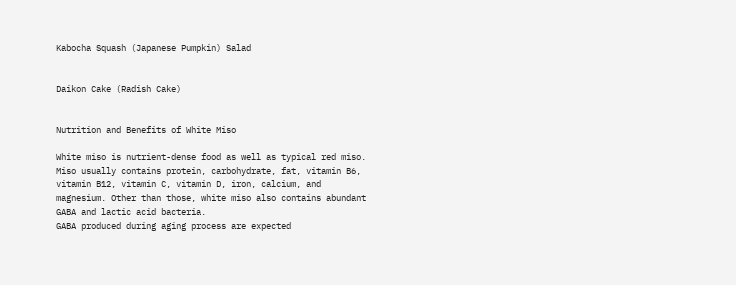Kabocha Squash (Japanese Pumpkin) Salad


Daikon Cake (Radish Cake)


Nutrition and Benefits of White Miso

White miso is nutrient-dense food as well as typical red miso. Miso usually contains protein, carbohydrate, fat, vitamin B6, vitamin B12, vitamin C, vitamin D, iron, calcium, and magnesium. Other than those, white miso also contains abundant GABA and lactic acid bacteria.
GABA produced during aging process are expected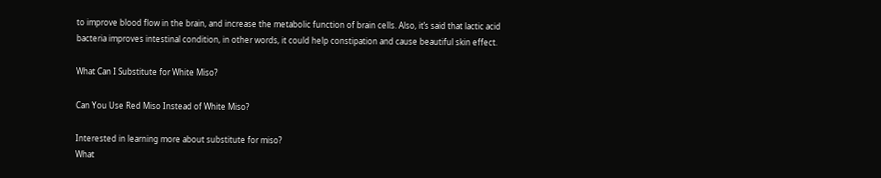to improve blood flow in the brain, and increase the metabolic function of brain cells. Also, it’s said that lactic acid bacteria improves intestinal condition, in other words, it could help constipation and cause beautiful skin effect.

What Can I Substitute for White Miso?

Can You Use Red Miso Instead of White Miso?

Interested in learning more about substitute for miso?
What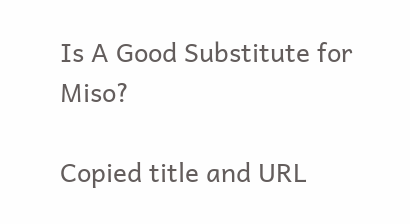Is A Good Substitute for Miso?

Copied title and URL